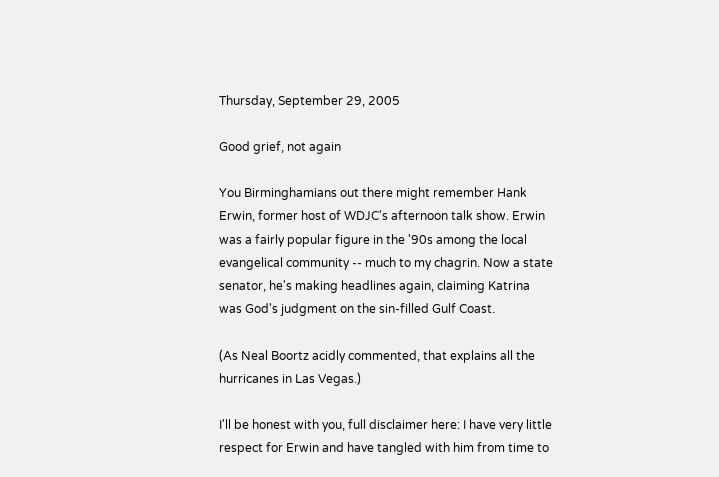Thursday, September 29, 2005

Good grief, not again

You Birminghamians out there might remember Hank Erwin, former host of WDJC's afternoon talk show. Erwin was a fairly popular figure in the '90s among the local evangelical community -- much to my chagrin. Now a state senator, he's making headlines again, claiming Katrina was God's judgment on the sin-filled Gulf Coast.

(As Neal Boortz acidly commented, that explains all the hurricanes in Las Vegas.)

I'll be honest with you, full disclaimer here: I have very little respect for Erwin and have tangled with him from time to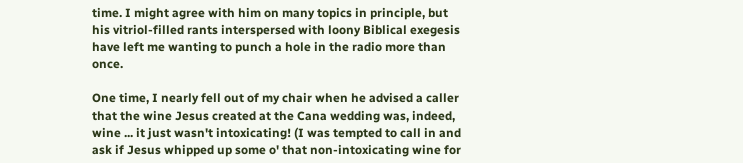time. I might agree with him on many topics in principle, but his vitriol-filled rants interspersed with loony Biblical exegesis have left me wanting to punch a hole in the radio more than once.

One time, I nearly fell out of my chair when he advised a caller that the wine Jesus created at the Cana wedding was, indeed, wine ... it just wasn't intoxicating! (I was tempted to call in and ask if Jesus whipped up some o' that non-intoxicating wine for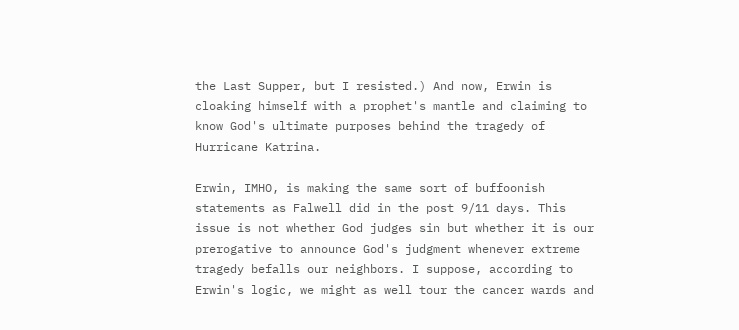the Last Supper, but I resisted.) And now, Erwin is cloaking himself with a prophet's mantle and claiming to know God's ultimate purposes behind the tragedy of Hurricane Katrina.

Erwin, IMHO, is making the same sort of buffoonish statements as Falwell did in the post 9/11 days. This issue is not whether God judges sin but whether it is our prerogative to announce God's judgment whenever extreme tragedy befalls our neighbors. I suppose, according to Erwin's logic, we might as well tour the cancer wards and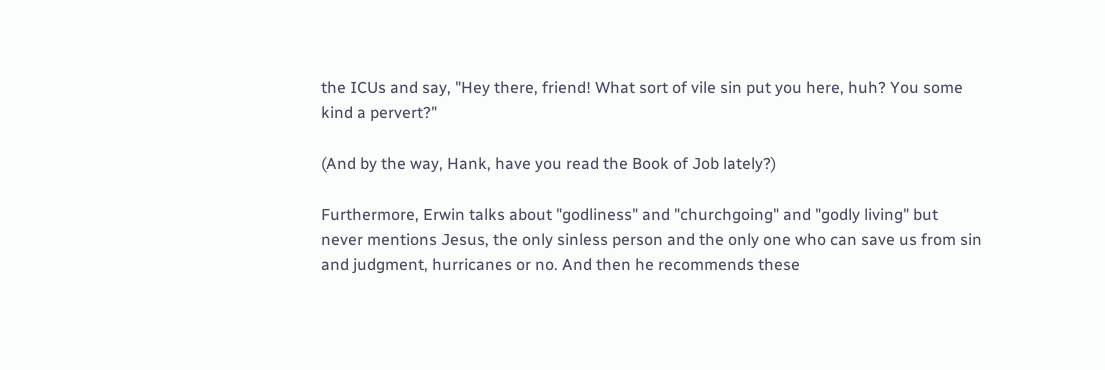the ICUs and say, "Hey there, friend! What sort of vile sin put you here, huh? You some kind a pervert?"

(And by the way, Hank, have you read the Book of Job lately?)

Furthermore, Erwin talks about "godliness" and "churchgoing" and "godly living" but never mentions Jesus, the only sinless person and the only one who can save us from sin and judgment, hurricanes or no. And then he recommends these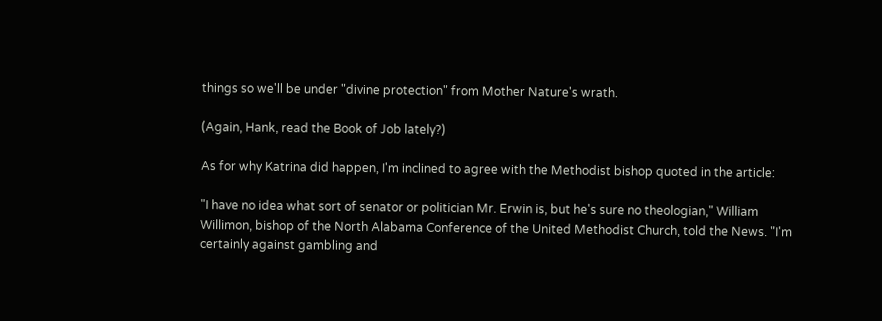things so we'll be under "divine protection" from Mother Nature's wrath.

(Again, Hank, read the Book of Job lately?)

As for why Katrina did happen, I'm inclined to agree with the Methodist bishop quoted in the article:

"I have no idea what sort of senator or politician Mr. Erwin is, but he's sure no theologian," William Willimon, bishop of the North Alabama Conference of the United Methodist Church, told the News. "I'm certainly against gambling and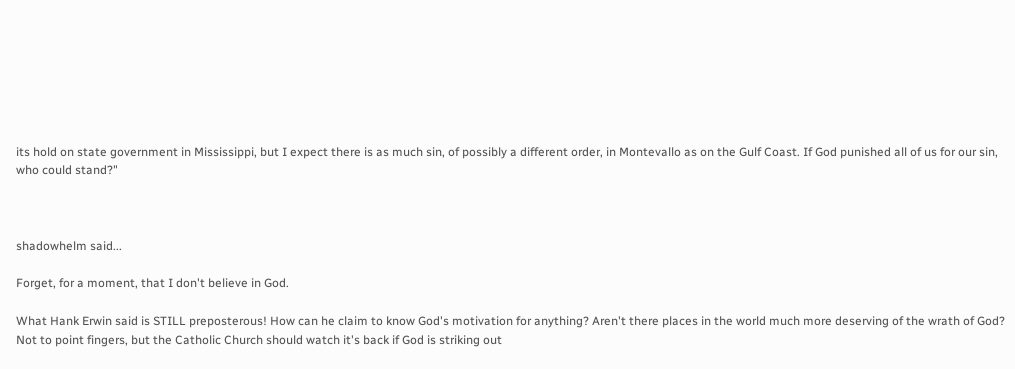its hold on state government in Mississippi, but I expect there is as much sin, of possibly a different order, in Montevallo as on the Gulf Coast. If God punished all of us for our sin, who could stand?"



shadowhelm said...

Forget, for a moment, that I don't believe in God.

What Hank Erwin said is STILL preposterous! How can he claim to know God's motivation for anything? Aren't there places in the world much more deserving of the wrath of God? Not to point fingers, but the Catholic Church should watch it's back if God is striking out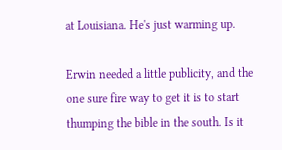at Louisiana. He's just warming up.

Erwin needed a little publicity, and the one sure fire way to get it is to start thumping the bible in the south. Is it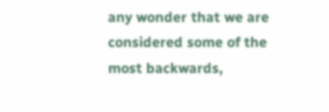any wonder that we are considered some of the most backwards,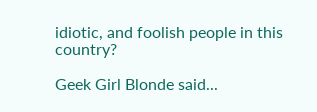idiotic, and foolish people in this country?

Geek Girl Blonde said...